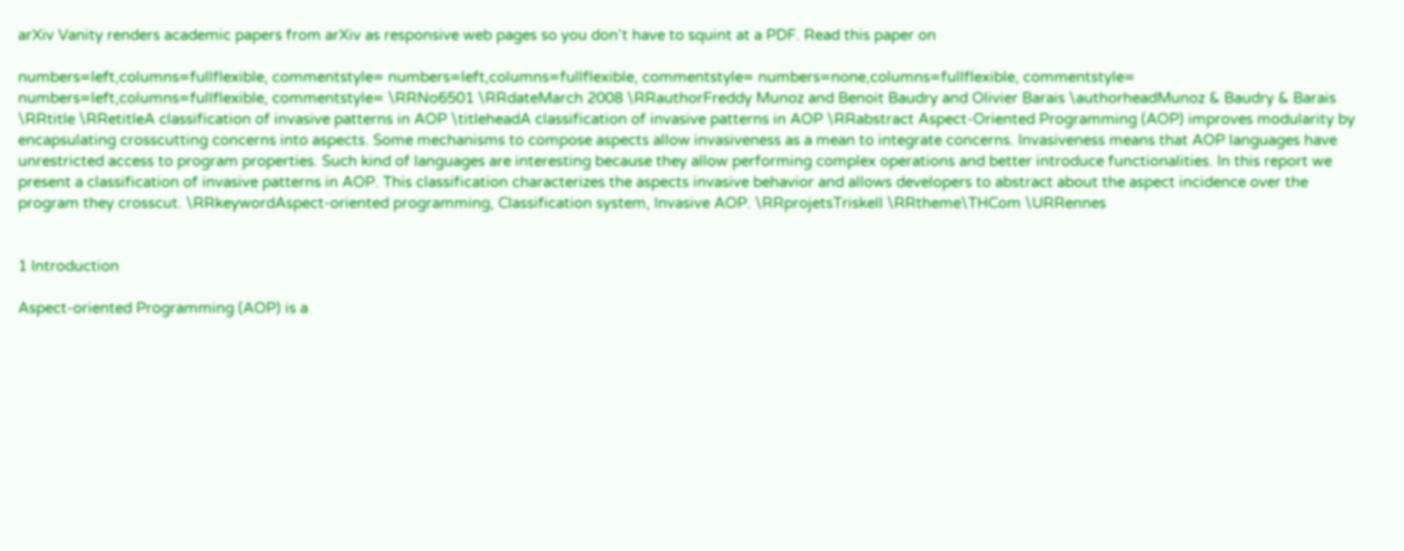arXiv Vanity renders academic papers from arXiv as responsive web pages so you don’t have to squint at a PDF. Read this paper on

numbers=left,columns=fullflexible, commentstyle= numbers=left,columns=fullflexible, commentstyle= numbers=none,columns=fullflexible, commentstyle= numbers=left,columns=fullflexible, commentstyle= \RRNo6501 \RRdateMarch 2008 \RRauthorFreddy Munoz and Benoit Baudry and Olivier Barais \authorheadMunoz & Baudry & Barais \RRtitle \RRetitleA classification of invasive patterns in AOP \titleheadA classification of invasive patterns in AOP \RRabstract Aspect-Oriented Programming (AOP) improves modularity by encapsulating crosscutting concerns into aspects. Some mechanisms to compose aspects allow invasiveness as a mean to integrate concerns. Invasiveness means that AOP languages have unrestricted access to program properties. Such kind of languages are interesting because they allow performing complex operations and better introduce functionalities. In this report we present a classification of invasive patterns in AOP. This classification characterizes the aspects invasive behavior and allows developers to abstract about the aspect incidence over the program they crosscut. \RRkeywordAspect-oriented programming, Classification system, Invasive AOP. \RRprojetsTriskell \RRtheme\THCom \URRennes


1 Introduction

Aspect-oriented Programming (AOP) is a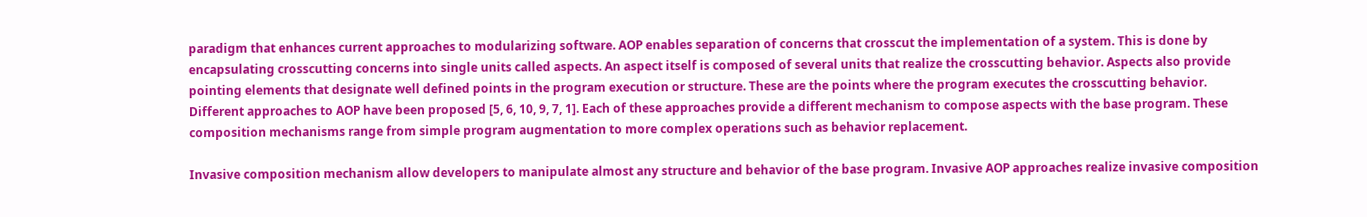paradigm that enhances current approaches to modularizing software. AOP enables separation of concerns that crosscut the implementation of a system. This is done by encapsulating crosscutting concerns into single units called aspects. An aspect itself is composed of several units that realize the crosscutting behavior. Aspects also provide pointing elements that designate well defined points in the program execution or structure. These are the points where the program executes the crosscutting behavior. Different approaches to AOP have been proposed [5, 6, 10, 9, 7, 1]. Each of these approaches provide a different mechanism to compose aspects with the base program. These composition mechanisms range from simple program augmentation to more complex operations such as behavior replacement.

Invasive composition mechanism allow developers to manipulate almost any structure and behavior of the base program. Invasive AOP approaches realize invasive composition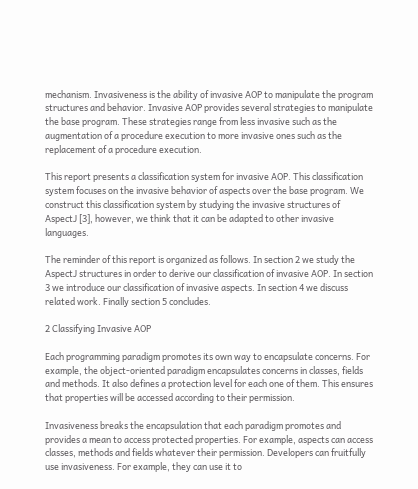mechanism. Invasiveness is the ability of invasive AOP to manipulate the program structures and behavior. Invasive AOP provides several strategies to manipulate the base program. These strategies range from less invasive such as the augmentation of a procedure execution to more invasive ones such as the replacement of a procedure execution.

This report presents a classification system for invasive AOP. This classification system focuses on the invasive behavior of aspects over the base program. We construct this classification system by studying the invasive structures of AspectJ [3], however, we think that it can be adapted to other invasive languages.

The reminder of this report is organized as follows. In section 2 we study the AspectJ structures in order to derive our classification of invasive AOP. In section 3 we introduce our classification of invasive aspects. In section 4 we discuss related work. Finally section 5 concludes.

2 Classifying Invasive AOP

Each programming paradigm promotes its own way to encapsulate concerns. For example, the object-oriented paradigm encapsulates concerns in classes, fields and methods. It also defines a protection level for each one of them. This ensures that properties will be accessed according to their permission.

Invasiveness breaks the encapsulation that each paradigm promotes and provides a mean to access protected properties. For example, aspects can access classes, methods and fields whatever their permission. Developers can fruitfully use invasiveness. For example, they can use it to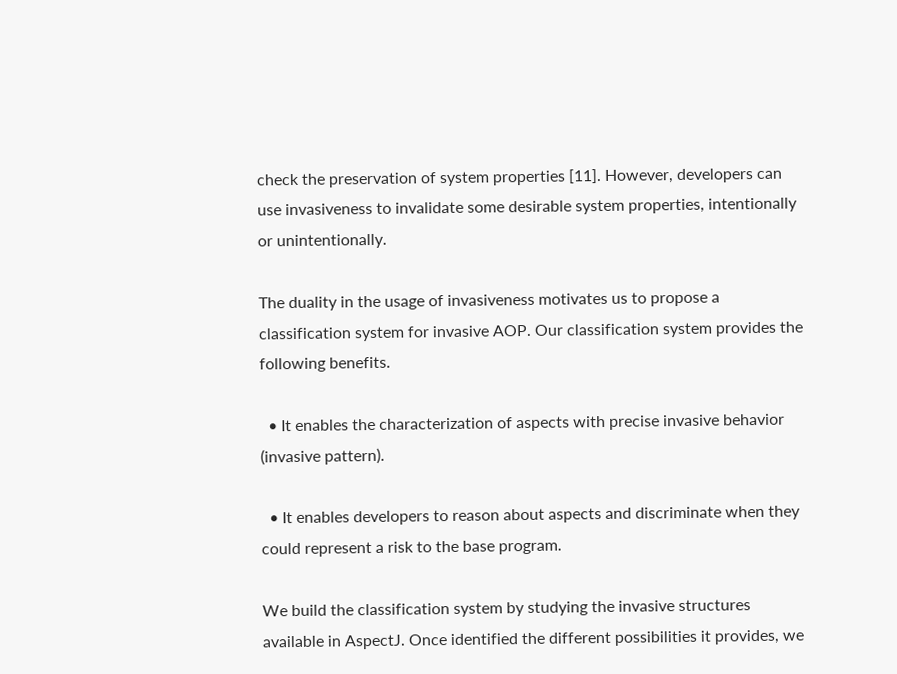check the preservation of system properties [11]. However, developers can use invasiveness to invalidate some desirable system properties, intentionally or unintentionally.

The duality in the usage of invasiveness motivates us to propose a classification system for invasive AOP. Our classification system provides the following benefits.

  • It enables the characterization of aspects with precise invasive behavior (invasive pattern).

  • It enables developers to reason about aspects and discriminate when they could represent a risk to the base program.

We build the classification system by studying the invasive structures available in AspectJ. Once identified the different possibilities it provides, we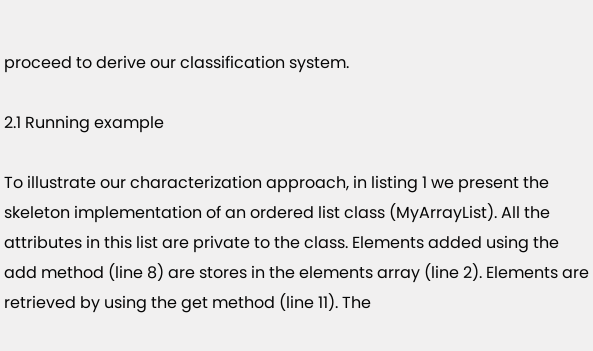proceed to derive our classification system.

2.1 Running example

To illustrate our characterization approach, in listing 1 we present the skeleton implementation of an ordered list class (MyArrayList). All the attributes in this list are private to the class. Elements added using the add method (line 8) are stores in the elements array (line 2). Elements are retrieved by using the get method (line 11). The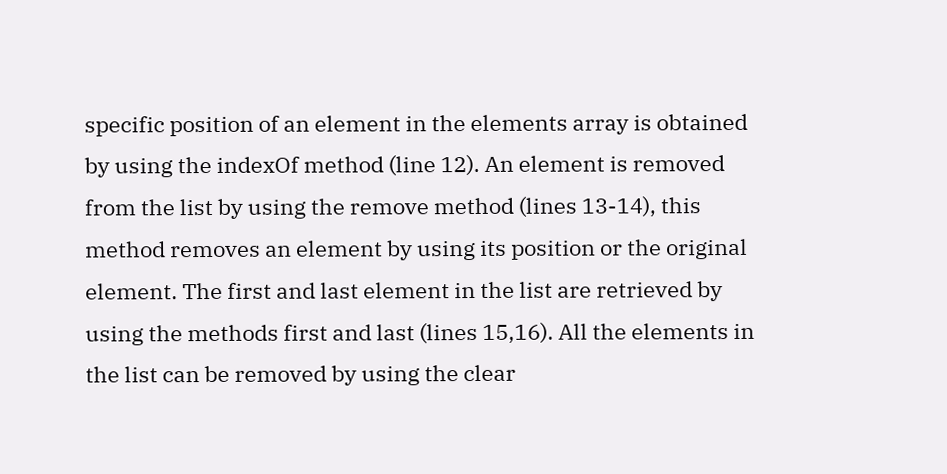specific position of an element in the elements array is obtained by using the indexOf method (line 12). An element is removed from the list by using the remove method (lines 13-14), this method removes an element by using its position or the original element. The first and last element in the list are retrieved by using the methods first and last (lines 15,16). All the elements in the list can be removed by using the clear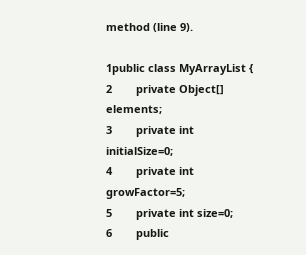method (line 9).

1public class MyArrayList {
2        private Object[] elements;
3        private int initialSize=0;
4        private int growFactor=5;
5        private int size=0;
6        public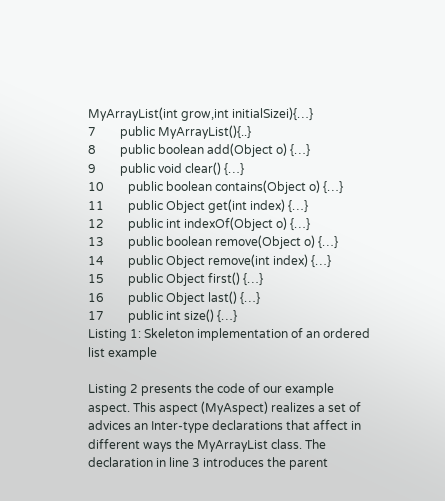MyArrayList(int grow,int initialSizei){…}
7        public MyArrayList(){..}
8        public boolean add(Object o) {…}
9        public void clear() {…}
10        public boolean contains(Object o) {…}
11        public Object get(int index) {…}
12        public int indexOf(Object o) {…}
13        public boolean remove(Object o) {…}
14        public Object remove(int index) {…}
15        public Object first() {…}
16        public Object last() {…}
17        public int size() {…}
Listing 1: Skeleton implementation of an ordered list example

Listing 2 presents the code of our example aspect. This aspect (MyAspect) realizes a set of advices an Inter-type declarations that affect in different ways the MyArrayList class. The declaration in line 3 introduces the parent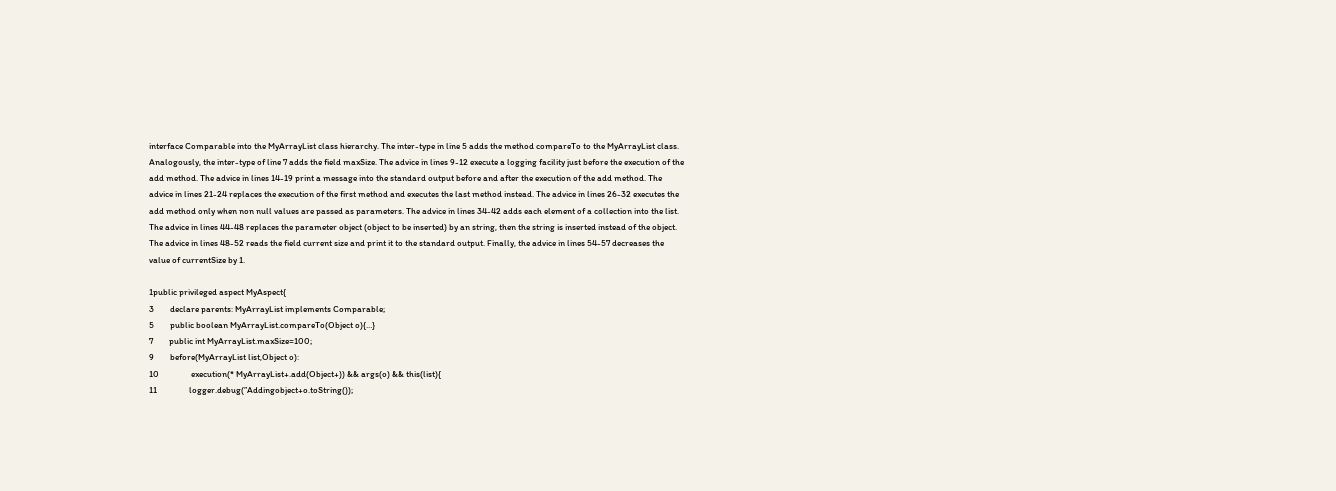interface Comparable into the MyArrayList class hierarchy. The inter-type in line 5 adds the method compareTo to the MyArrayList class. Analogously, the inter-type of line 7 adds the field maxSize. The advice in lines 9-12 execute a logging facility just before the execution of the add method. The advice in lines 14-19 print a message into the standard output before and after the execution of the add method. The advice in lines 21-24 replaces the execution of the first method and executes the last method instead. The advice in lines 26-32 executes the add method only when non null values are passed as parameters. The advice in lines 34-42 adds each element of a collection into the list. The advice in lines 44-48 replaces the parameter object (object to be inserted) by an string, then the string is inserted instead of the object. The advice in lines 48-52 reads the field current size and print it to the standard output. Finally, the advice in lines 54-57 decreases the value of currentSize by 1.

1public privileged aspect MyAspect{
3        declare parents: MyArrayList implements Comparable;
5        public boolean MyArrayList.compareTo(Object o){…}
7        public int MyArrayList.maxSize=100;
9        before(MyArrayList list,Object o):
10                execution(* MyArrayList+.add(Object+)) && args(o) && this(list){
11                logger.debug(”Addingobject+o.toString());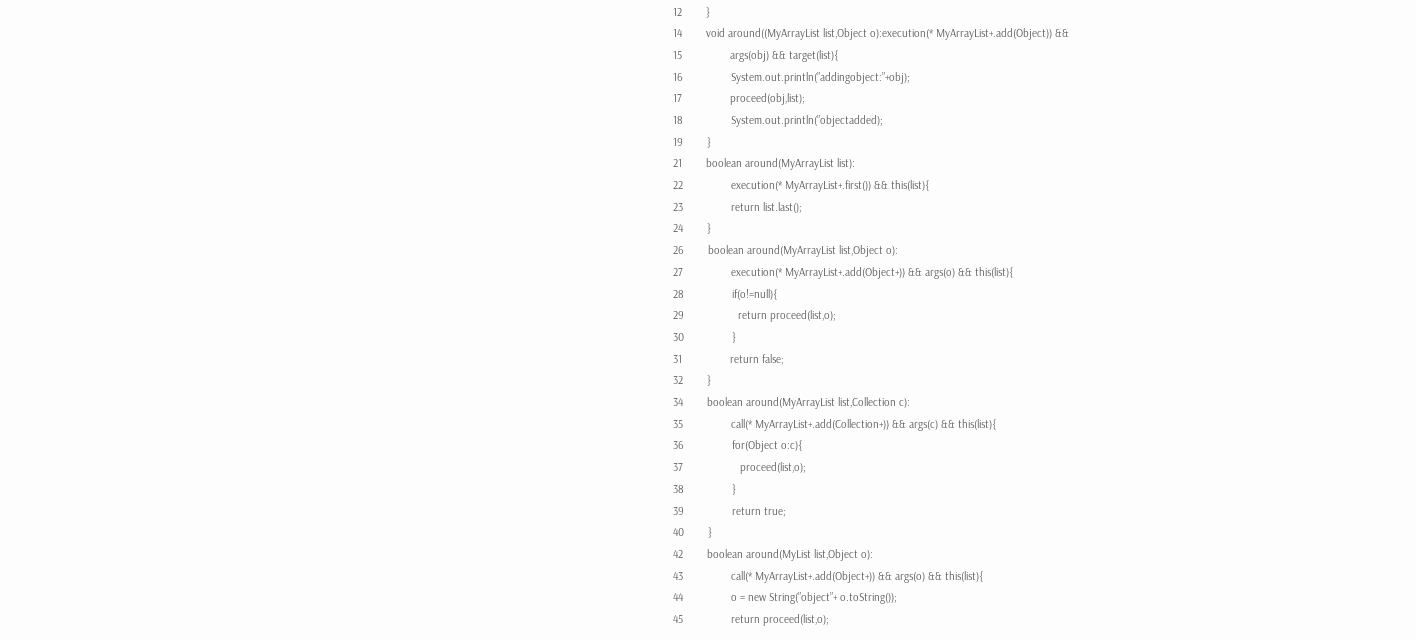12        }
14        void around((MyArrayList list,Object o):execution(* MyArrayList+.add(Object)) &&
15                args(obj) && target(list){
16                System.out.println(”addingobject:”+obj);
17                proceed(obj,list);
18                System.out.println(”objectadded);
19        }
21        boolean around(MyArrayList list):
22                execution(* MyArrayList+.first()) && this(list){
23                return list.last();
24        }
26        boolean around(MyArrayList list,Object o):
27                execution(* MyArrayList+.add(Object+)) && args(o) && this(list){
28                if(o!=null){
29                  return proceed(list,o);
30                }
31                return false;
32        }
34        boolean around(MyArrayList list,Collection c):
35                call(* MyArrayList+.add(Collection+)) && args(c) && this(list){
36                for(Object o:c){
37                   proceed(list,o);
38                }
39                return true;
40        }
42        boolean around(MyList list,Object o):
43                call(* MyArrayList+.add(Object+)) && args(o) && this(list){
44                o = new String(”object”+ o.toString());
45                return proceed(list,o);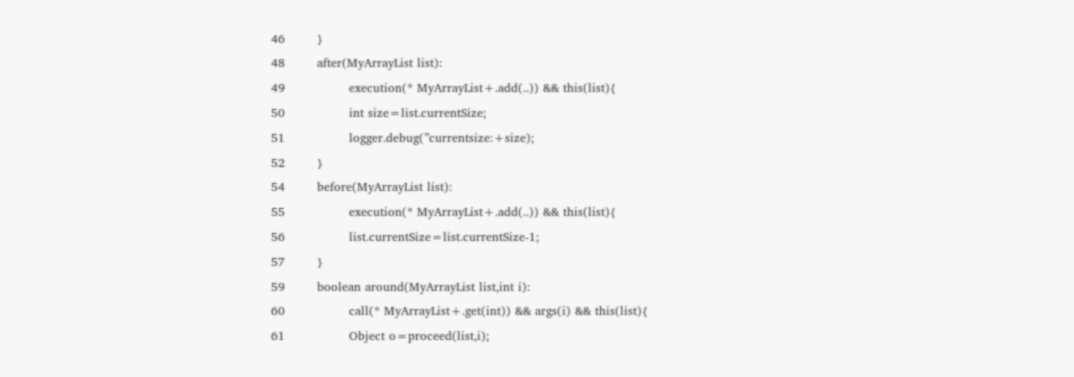46        }
48        after(MyArrayList list):
49                execution(* MyArrayList+.add(..)) && this(list){
50                int size=list.currentSize;
51                logger.debug(”currentsize:+size);
52        }
54        before(MyArrayList list):
55                execution(* MyArrayList+.add(..)) && this(list){
56                list.currentSize=list.currentSize-1;
57        }
59        boolean around(MyArrayList list,int i):
60                call(* MyArrayList+.get(int)) && args(i) && this(list){
61                Object o=proceed(list,i);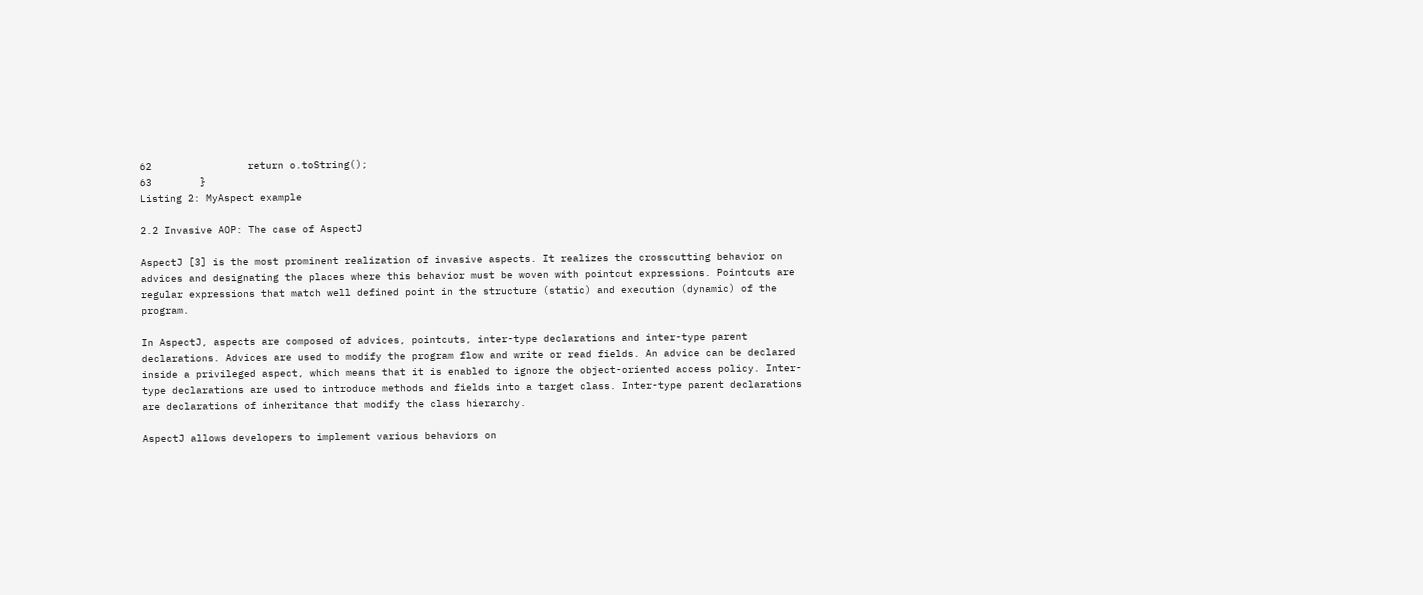62                return o.toString();
63        }
Listing 2: MyAspect example

2.2 Invasive AOP: The case of AspectJ

AspectJ [3] is the most prominent realization of invasive aspects. It realizes the crosscutting behavior on advices and designating the places where this behavior must be woven with pointcut expressions. Pointcuts are regular expressions that match well defined point in the structure (static) and execution (dynamic) of the program.

In AspectJ, aspects are composed of advices, pointcuts, inter-type declarations and inter-type parent declarations. Advices are used to modify the program flow and write or read fields. An advice can be declared inside a privileged aspect, which means that it is enabled to ignore the object-oriented access policy. Inter-type declarations are used to introduce methods and fields into a target class. Inter-type parent declarations are declarations of inheritance that modify the class hierarchy.

AspectJ allows developers to implement various behaviors on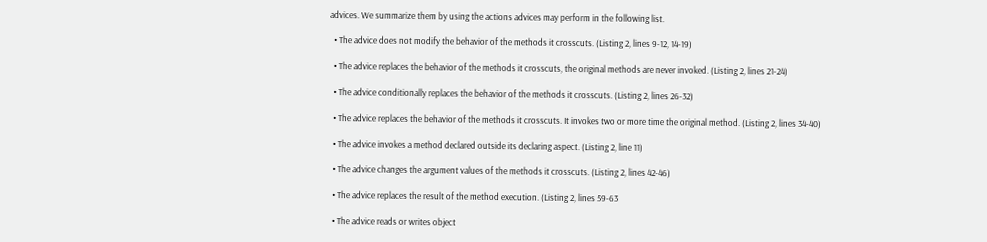advices. We summarize them by using the actions advices may perform in the following list.

  • The advice does not modify the behavior of the methods it crosscuts. (Listing 2, lines 9-12, 14-19)

  • The advice replaces the behavior of the methods it crosscuts, the original methods are never invoked. (Listing 2, lines 21-24)

  • The advice conditionally replaces the behavior of the methods it crosscuts. (Listing 2, lines 26-32)

  • The advice replaces the behavior of the methods it crosscuts. It invokes two or more time the original method. (Listing 2, lines 34-40)

  • The advice invokes a method declared outside its declaring aspect. (Listing 2, line 11)

  • The advice changes the argument values of the methods it crosscuts. (Listing 2, lines 42-46)

  • The advice replaces the result of the method execution. (Listing 2, lines 59-63

  • The advice reads or writes object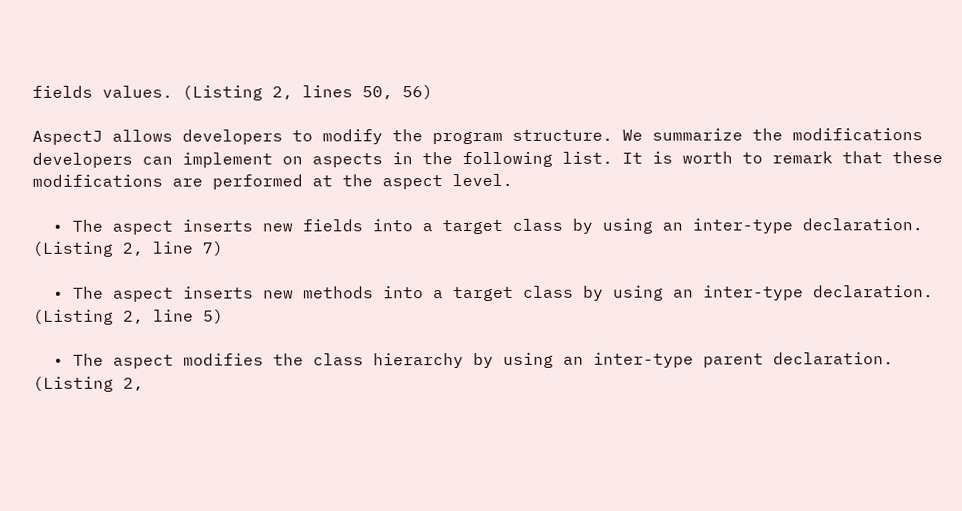fields values. (Listing 2, lines 50, 56)

AspectJ allows developers to modify the program structure. We summarize the modifications developers can implement on aspects in the following list. It is worth to remark that these modifications are performed at the aspect level.

  • The aspect inserts new fields into a target class by using an inter-type declaration. (Listing 2, line 7)

  • The aspect inserts new methods into a target class by using an inter-type declaration. (Listing 2, line 5)

  • The aspect modifies the class hierarchy by using an inter-type parent declaration. (Listing 2,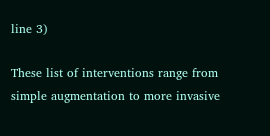line 3)

These list of interventions range from simple augmentation to more invasive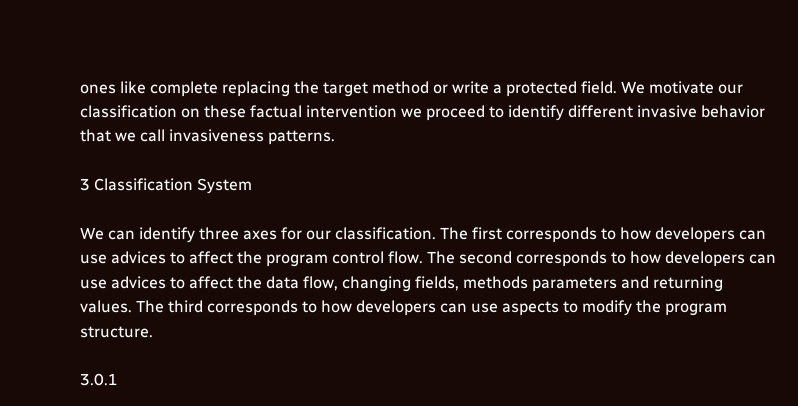ones like complete replacing the target method or write a protected field. We motivate our classification on these factual intervention we proceed to identify different invasive behavior that we call invasiveness patterns.

3 Classification System

We can identify three axes for our classification. The first corresponds to how developers can use advices to affect the program control flow. The second corresponds to how developers can use advices to affect the data flow, changing fields, methods parameters and returning values. The third corresponds to how developers can use aspects to modify the program structure.

3.0.1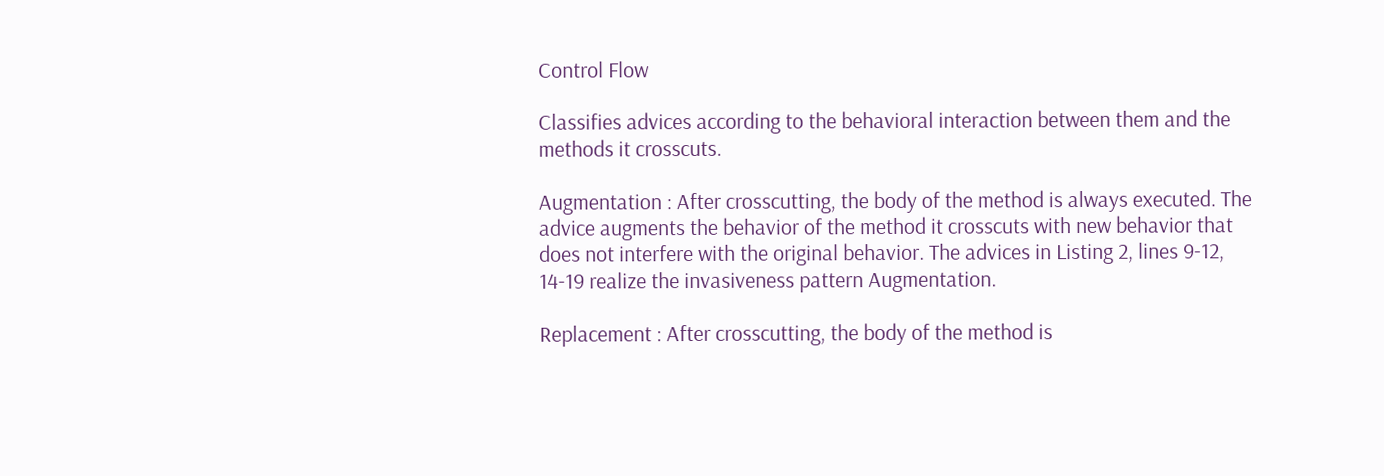Control Flow

Classifies advices according to the behavioral interaction between them and the methods it crosscuts.

Augmentation : After crosscutting, the body of the method is always executed. The advice augments the behavior of the method it crosscuts with new behavior that does not interfere with the original behavior. The advices in Listing 2, lines 9-12, 14-19 realize the invasiveness pattern Augmentation.

Replacement : After crosscutting, the body of the method is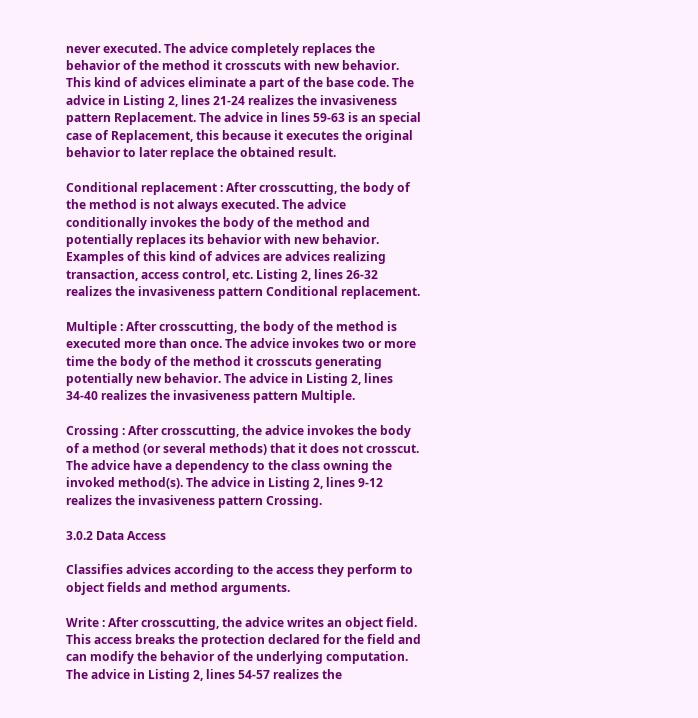never executed. The advice completely replaces the behavior of the method it crosscuts with new behavior. This kind of advices eliminate a part of the base code. The advice in Listing 2, lines 21-24 realizes the invasiveness pattern Replacement. The advice in lines 59-63 is an special case of Replacement, this because it executes the original behavior to later replace the obtained result.

Conditional replacement : After crosscutting, the body of the method is not always executed. The advice conditionally invokes the body of the method and potentially replaces its behavior with new behavior. Examples of this kind of advices are advices realizing transaction, access control, etc. Listing 2, lines 26-32 realizes the invasiveness pattern Conditional replacement.

Multiple : After crosscutting, the body of the method is executed more than once. The advice invokes two or more time the body of the method it crosscuts generating potentially new behavior. The advice in Listing 2, lines 34-40 realizes the invasiveness pattern Multiple.

Crossing : After crosscutting, the advice invokes the body of a method (or several methods) that it does not crosscut. The advice have a dependency to the class owning the invoked method(s). The advice in Listing 2, lines 9-12 realizes the invasiveness pattern Crossing.

3.0.2 Data Access

Classifies advices according to the access they perform to object fields and method arguments.

Write : After crosscutting, the advice writes an object field. This access breaks the protection declared for the field and can modify the behavior of the underlying computation. The advice in Listing 2, lines 54-57 realizes the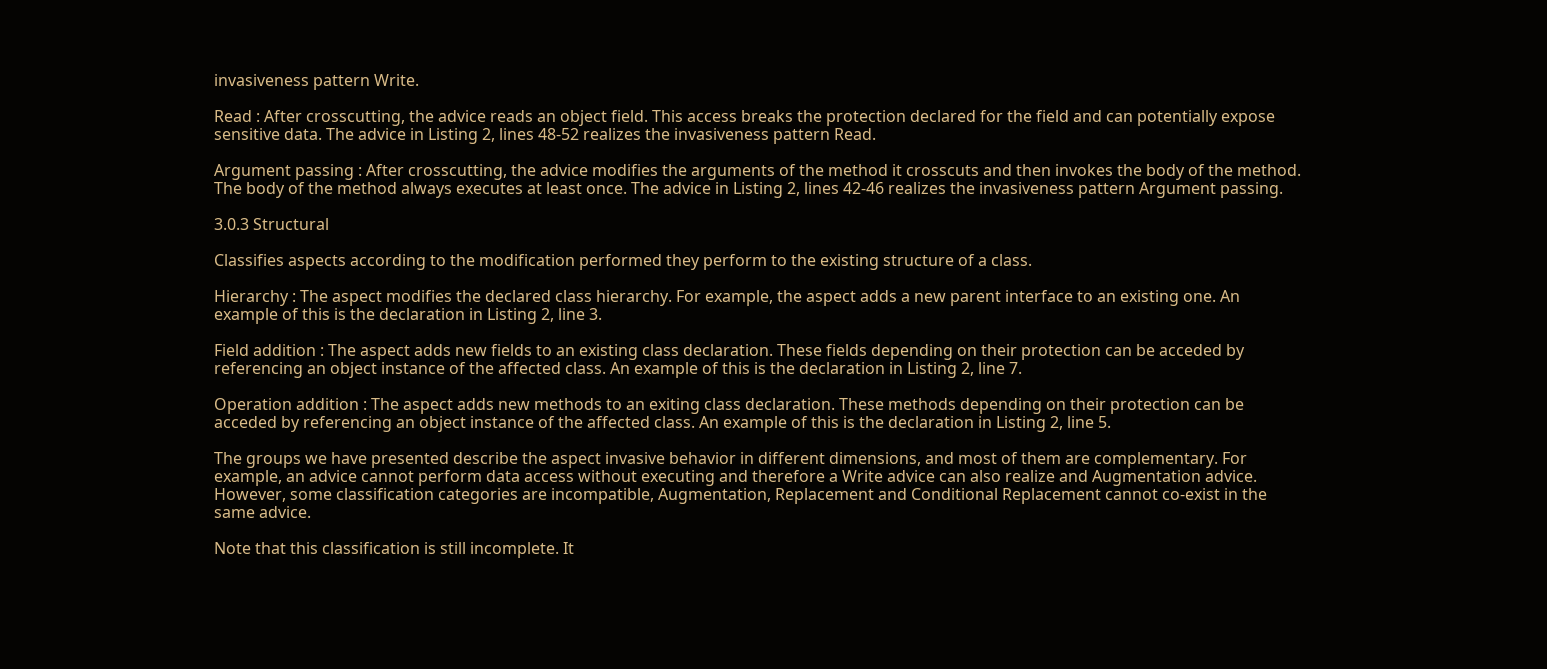invasiveness pattern Write.

Read : After crosscutting, the advice reads an object field. This access breaks the protection declared for the field and can potentially expose sensitive data. The advice in Listing 2, lines 48-52 realizes the invasiveness pattern Read.

Argument passing : After crosscutting, the advice modifies the arguments of the method it crosscuts and then invokes the body of the method. The body of the method always executes at least once. The advice in Listing 2, lines 42-46 realizes the invasiveness pattern Argument passing.

3.0.3 Structural

Classifies aspects according to the modification performed they perform to the existing structure of a class.

Hierarchy : The aspect modifies the declared class hierarchy. For example, the aspect adds a new parent interface to an existing one. An example of this is the declaration in Listing 2, line 3.

Field addition : The aspect adds new fields to an existing class declaration. These fields depending on their protection can be acceded by referencing an object instance of the affected class. An example of this is the declaration in Listing 2, line 7.

Operation addition : The aspect adds new methods to an exiting class declaration. These methods depending on their protection can be acceded by referencing an object instance of the affected class. An example of this is the declaration in Listing 2, line 5.

The groups we have presented describe the aspect invasive behavior in different dimensions, and most of them are complementary. For example, an advice cannot perform data access without executing and therefore a Write advice can also realize and Augmentation advice. However, some classification categories are incompatible, Augmentation, Replacement and Conditional Replacement cannot co-exist in the same advice.

Note that this classification is still incomplete. It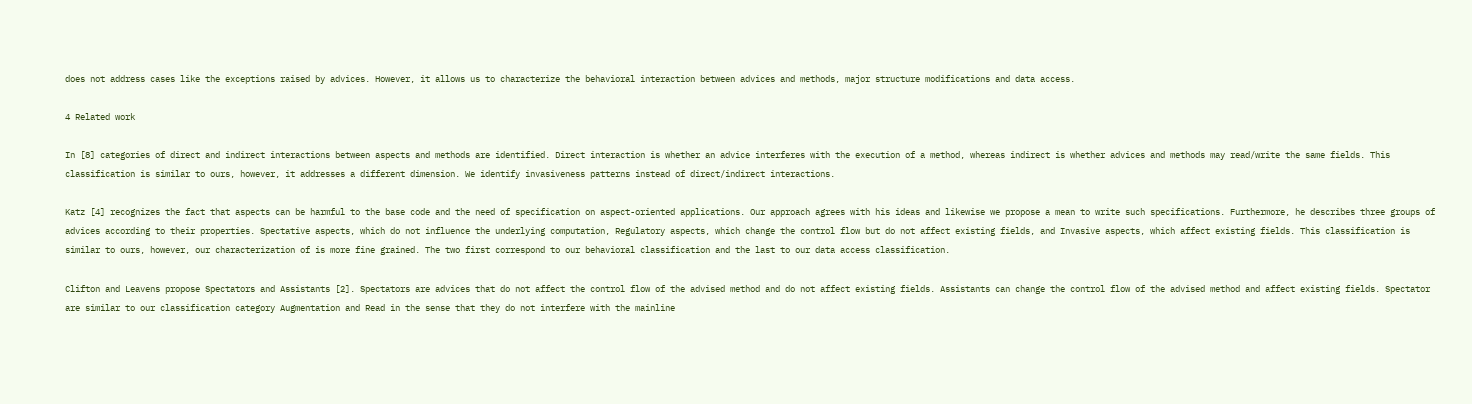does not address cases like the exceptions raised by advices. However, it allows us to characterize the behavioral interaction between advices and methods, major structure modifications and data access.

4 Related work

In [8] categories of direct and indirect interactions between aspects and methods are identified. Direct interaction is whether an advice interferes with the execution of a method, whereas indirect is whether advices and methods may read/write the same fields. This classification is similar to ours, however, it addresses a different dimension. We identify invasiveness patterns instead of direct/indirect interactions.

Katz [4] recognizes the fact that aspects can be harmful to the base code and the need of specification on aspect-oriented applications. Our approach agrees with his ideas and likewise we propose a mean to write such specifications. Furthermore, he describes three groups of advices according to their properties. Spectative aspects, which do not influence the underlying computation, Regulatory aspects, which change the control flow but do not affect existing fields, and Invasive aspects, which affect existing fields. This classification is similar to ours, however, our characterization of is more fine grained. The two first correspond to our behavioral classification and the last to our data access classification.

Clifton and Leavens propose Spectators and Assistants [2]. Spectators are advices that do not affect the control flow of the advised method and do not affect existing fields. Assistants can change the control flow of the advised method and affect existing fields. Spectator are similar to our classification category Augmentation and Read in the sense that they do not interfere with the mainline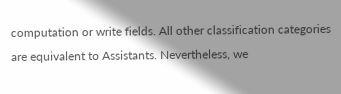computation or write fields. All other classification categories are equivalent to Assistants. Nevertheless, we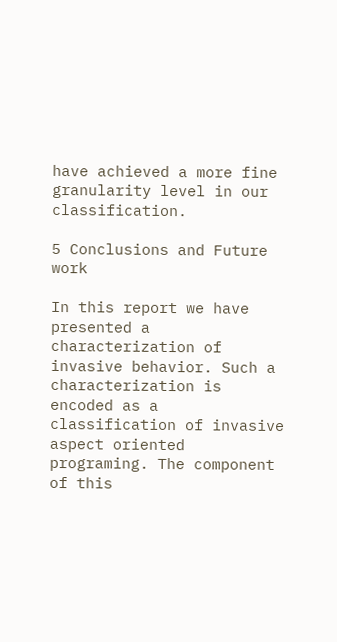have achieved a more fine granularity level in our classification.

5 Conclusions and Future work

In this report we have presented a characterization of invasive behavior. Such a characterization is encoded as a classification of invasive aspect oriented programing. The component of this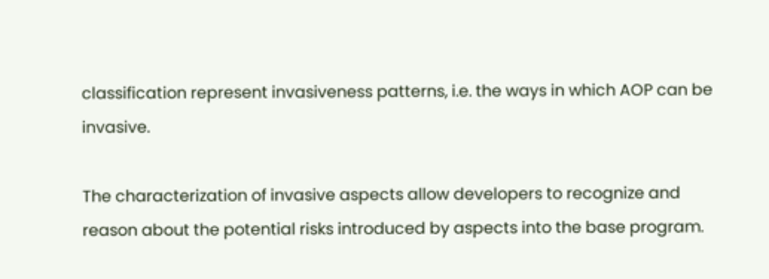classification represent invasiveness patterns, i.e. the ways in which AOP can be invasive.

The characterization of invasive aspects allow developers to recognize and reason about the potential risks introduced by aspects into the base program.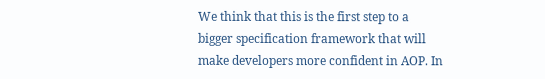We think that this is the first step to a bigger specification framework that will make developers more confident in AOP. In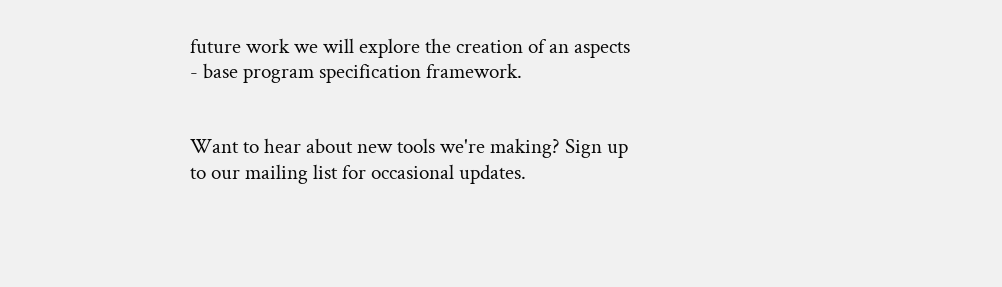future work we will explore the creation of an aspects - base program specification framework.


Want to hear about new tools we're making? Sign up to our mailing list for occasional updates.